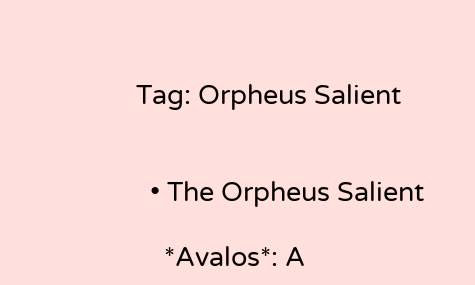Tag: Orpheus Salient


  • The Orpheus Salient

    *Avalos*: A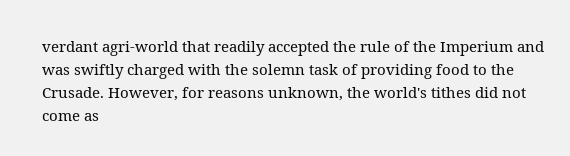verdant agri-world that readily accepted the rule of the Imperium and was swiftly charged with the solemn task of providing food to the Crusade. However, for reasons unknown, the world's tithes did not come as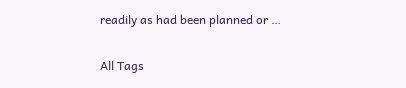readily as had been planned or …

All Tags